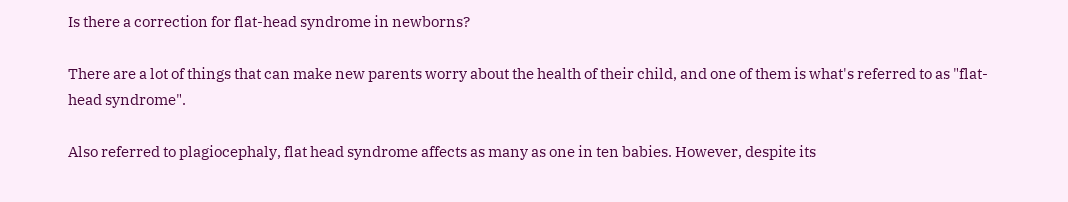Is there a correction for flat-head syndrome in newborns?

There are a lot of things that can make new parents worry about the health of their child, and one of them is what's referred to as "flat-head syndrome".

Also referred to plagiocephaly, flat head syndrome affects as many as one in ten babies. However, despite its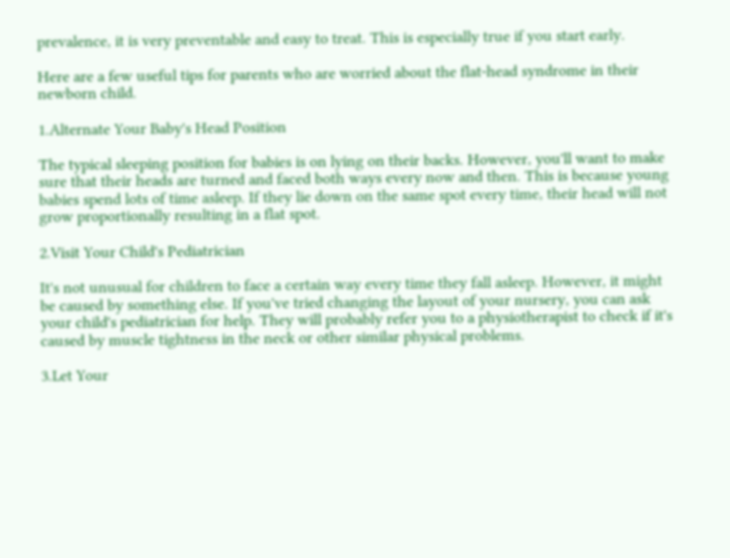prevalence, it is very preventable and easy to treat. This is especially true if you start early.

Here are a few useful tips for parents who are worried about the flat-head syndrome in their newborn child.

1.Alternate Your Baby's Head Position

The typical sleeping position for babies is on lying on their backs. However, you'll want to make sure that their heads are turned and faced both ways every now and then. This is because young babies spend lots of time asleep. If they lie down on the same spot every time, their head will not grow proportionally resulting in a flat spot.

2.Visit Your Child's Pediatrician

It's not unusual for children to face a certain way every time they fall asleep. However, it might be caused by something else. If you've tried changing the layout of your nursery, you can ask your child's pediatrician for help. They will probably refer you to a physiotherapist to check if it's caused by muscle tightness in the neck or other similar physical problems.

3.Let Your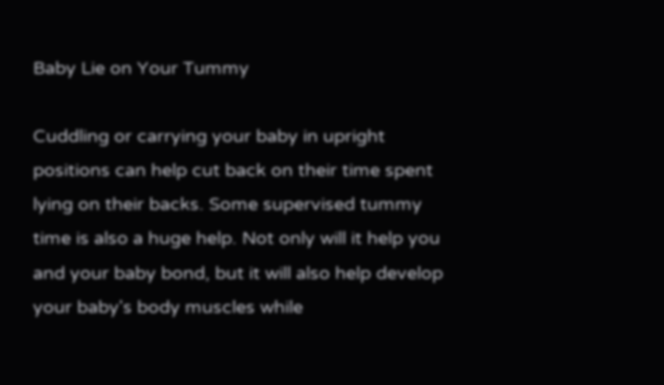Baby Lie on Your Tummy

Cuddling or carrying your baby in upright positions can help cut back on their time spent lying on their backs. Some supervised tummy time is also a huge help. Not only will it help you and your baby bond, but it will also help develop your baby's body muscles while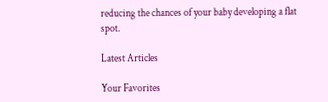reducing the chances of your baby developing a flat spot.

Latest Articles

Your Favorites